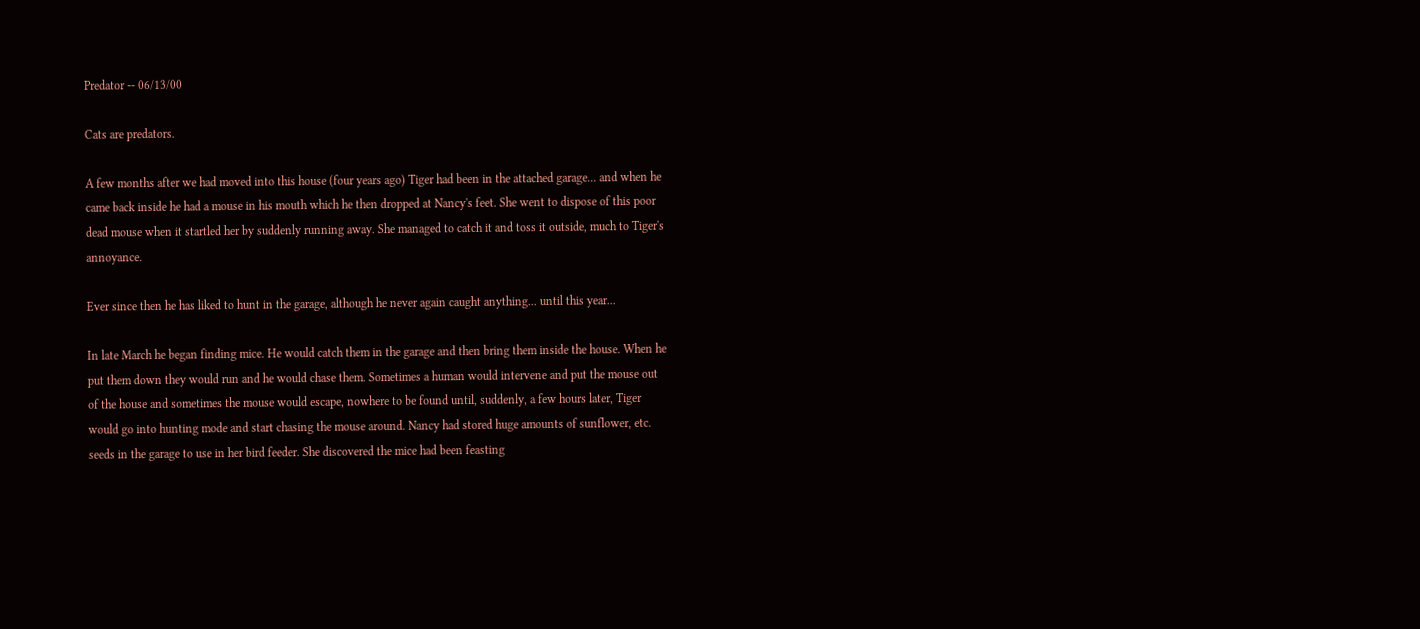Predator -- 06/13/00

Cats are predators.

A few months after we had moved into this house (four years ago) Tiger had been in the attached garage... and when he came back inside he had a mouse in his mouth which he then dropped at Nancy's feet. She went to dispose of this poor dead mouse when it startled her by suddenly running away. She managed to catch it and toss it outside, much to Tiger's annoyance.

Ever since then he has liked to hunt in the garage, although he never again caught anything... until this year...

In late March he began finding mice. He would catch them in the garage and then bring them inside the house. When he put them down they would run and he would chase them. Sometimes a human would intervene and put the mouse out of the house and sometimes the mouse would escape, nowhere to be found until, suddenly, a few hours later, Tiger would go into hunting mode and start chasing the mouse around. Nancy had stored huge amounts of sunflower, etc. seeds in the garage to use in her bird feeder. She discovered the mice had been feasting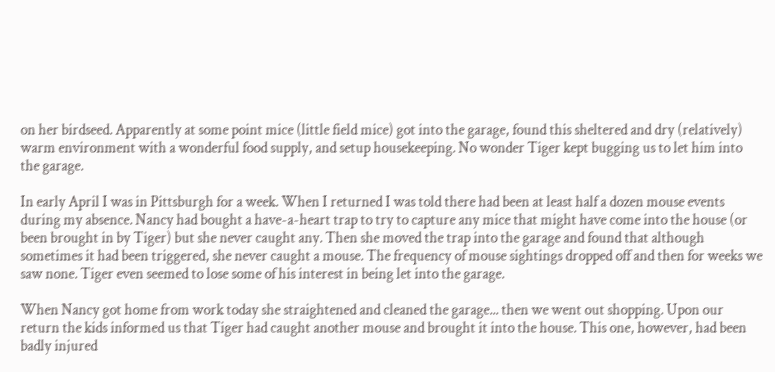on her birdseed. Apparently at some point mice (little field mice) got into the garage, found this sheltered and dry (relatively) warm environment with a wonderful food supply, and setup housekeeping. No wonder Tiger kept bugging us to let him into the garage.

In early April I was in Pittsburgh for a week. When I returned I was told there had been at least half a dozen mouse events during my absence. Nancy had bought a have-a-heart trap to try to capture any mice that might have come into the house (or been brought in by Tiger) but she never caught any. Then she moved the trap into the garage and found that although sometimes it had been triggered, she never caught a mouse. The frequency of mouse sightings dropped off and then for weeks we saw none. Tiger even seemed to lose some of his interest in being let into the garage.

When Nancy got home from work today she straightened and cleaned the garage... then we went out shopping. Upon our return the kids informed us that Tiger had caught another mouse and brought it into the house. This one, however, had been badly injured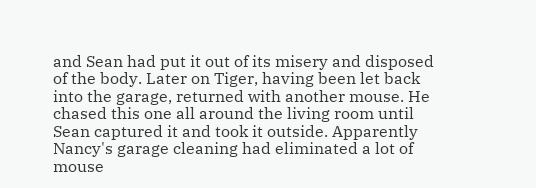and Sean had put it out of its misery and disposed of the body. Later on Tiger, having been let back into the garage, returned with another mouse. He chased this one all around the living room until Sean captured it and took it outside. Apparently Nancy's garage cleaning had eliminated a lot of mouse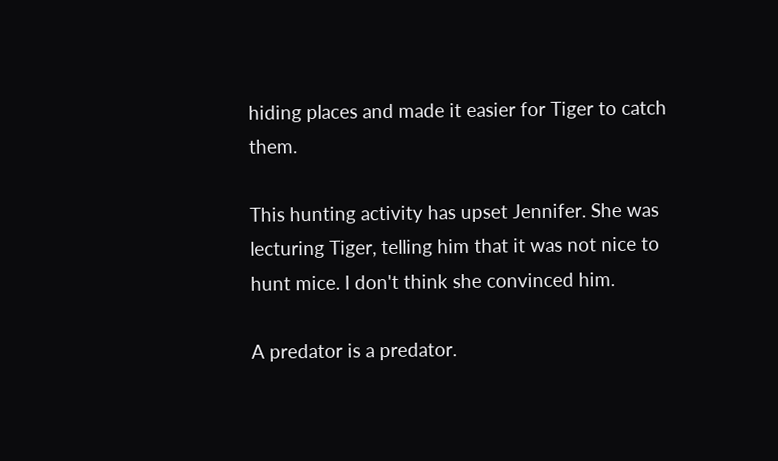hiding places and made it easier for Tiger to catch them.

This hunting activity has upset Jennifer. She was lecturing Tiger, telling him that it was not nice to hunt mice. I don't think she convinced him.

A predator is a predator.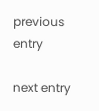previous entry

next entry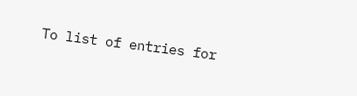To list of entries for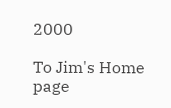2000

To Jim's Home page